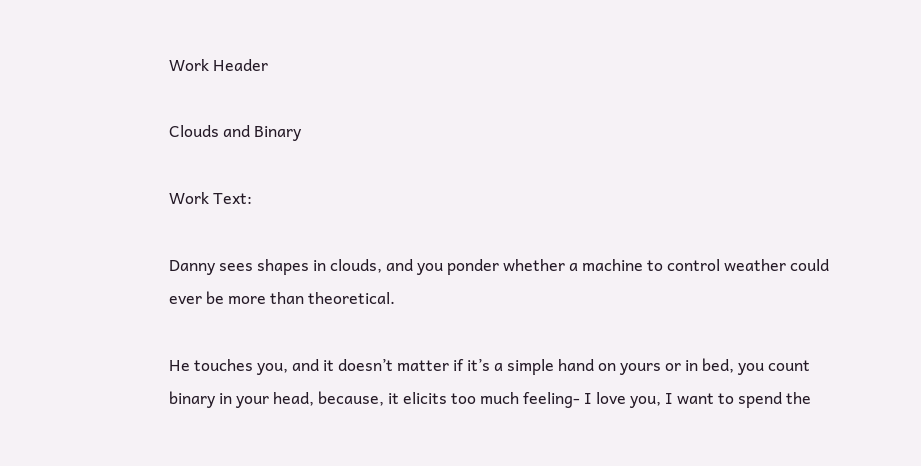Work Header

Clouds and Binary

Work Text:

Danny sees shapes in clouds, and you ponder whether a machine to control weather could ever be more than theoretical.

He touches you, and it doesn’t matter if it’s a simple hand on yours or in bed, you count binary in your head, because, it elicits too much feeling- I love you, I want to spend the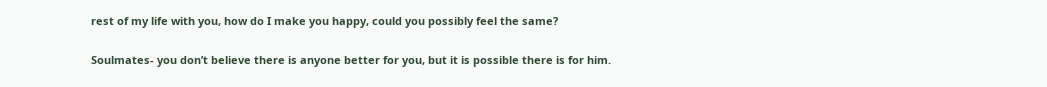rest of my life with you, how do I make you happy, could you possibly feel the same?

Soulmates- you don’t believe there is anyone better for you, but it is possible there is for him.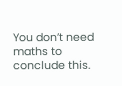You don’t need maths to conclude this.